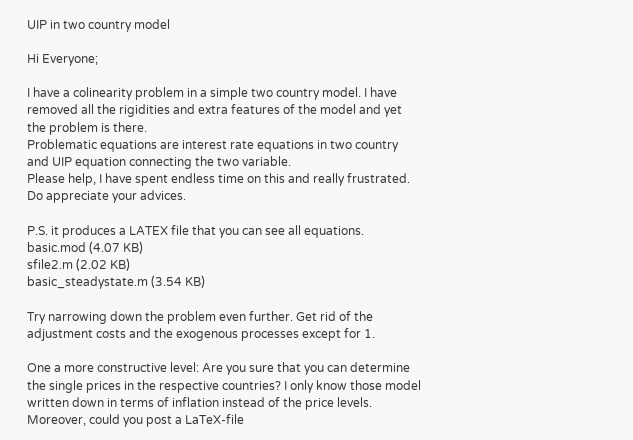UIP in two country model

Hi Everyone;

I have a colinearity problem in a simple two country model. I have removed all the rigidities and extra features of the model and yet the problem is there.
Problematic equations are interest rate equations in two country and UIP equation connecting the two variable.
Please help, I have spent endless time on this and really frustrated.
Do appreciate your advices.

P.S. it produces a LATEX file that you can see all equations.
basic.mod (4.07 KB)
sfile2.m (2.02 KB)
basic_steadystate.m (3.54 KB)

Try narrowing down the problem even further. Get rid of the adjustment costs and the exogenous processes except for 1.

One a more constructive level: Are you sure that you can determine the single prices in the respective countries? I only know those model written down in terms of inflation instead of the price levels. Moreover, could you post a LaTeX-file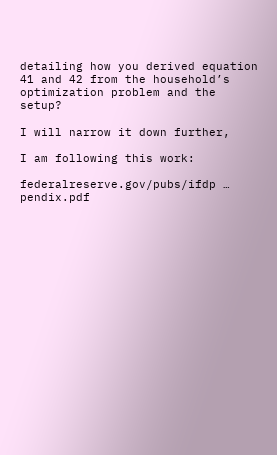detailing how you derived equation 41 and 42 from the household’s optimization problem and the setup?

I will narrow it down further,

I am following this work:

federalreserve.gov/pubs/ifdp … pendix.pdf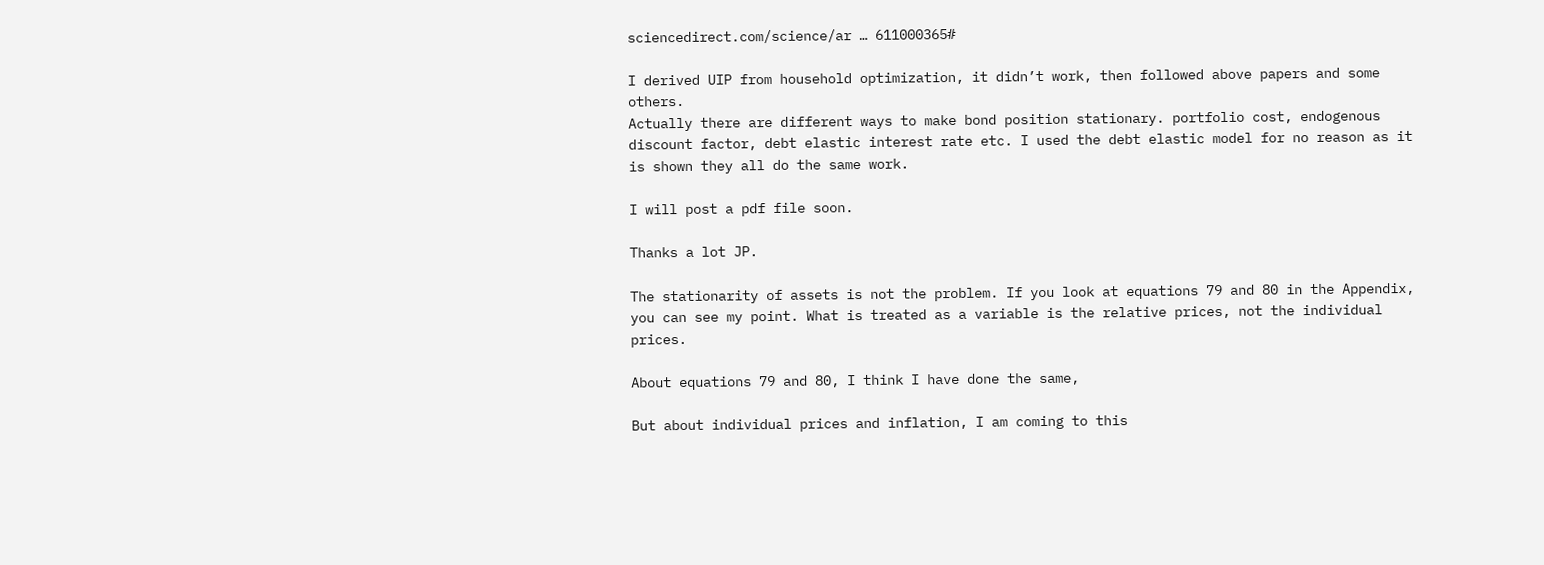sciencedirect.com/science/ar … 611000365#

I derived UIP from household optimization, it didn’t work, then followed above papers and some others.
Actually there are different ways to make bond position stationary. portfolio cost, endogenous discount factor, debt elastic interest rate etc. I used the debt elastic model for no reason as it is shown they all do the same work.

I will post a pdf file soon.

Thanks a lot JP.

The stationarity of assets is not the problem. If you look at equations 79 and 80 in the Appendix, you can see my point. What is treated as a variable is the relative prices, not the individual prices.

About equations 79 and 80, I think I have done the same,

But about individual prices and inflation, I am coming to this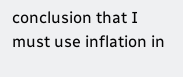conclusion that I must use inflation in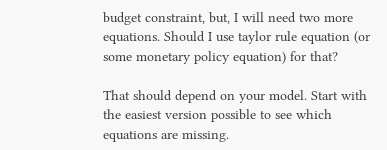budget constraint, but, I will need two more equations. Should I use taylor rule equation (or some monetary policy equation) for that?

That should depend on your model. Start with the easiest version possible to see which equations are missing.